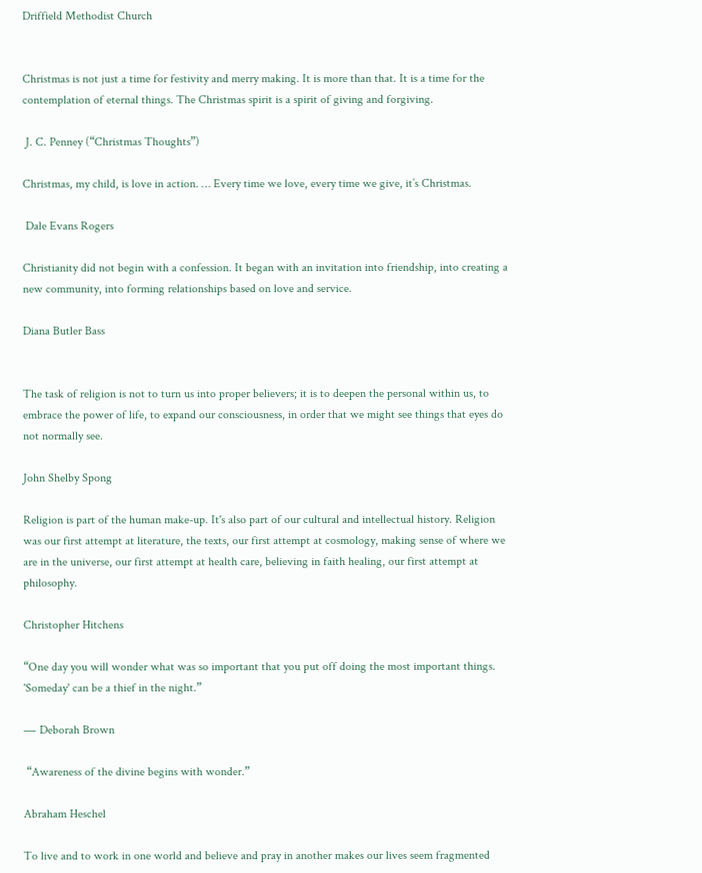Driffield Methodist Church


Christmas is not just a time for festivity and merry making. It is more than that. It is a time for the contemplation of eternal things. The Christmas spirit is a spirit of giving and forgiving.

 J. C. Penney (“Christmas Thoughts”)

Christmas, my child, is love in action. … Every time we love, every time we give, it’s Christmas.

 Dale Evans Rogers

Christianity did not begin with a confession. It began with an invitation into friendship, into creating a new community, into forming relationships based on love and service.

Diana Butler Bass


The task of religion is not to turn us into proper believers; it is to deepen the personal within us, to embrace the power of life, to expand our consciousness, in order that we might see things that eyes do not normally see.

John Shelby Spong

Religion is part of the human make-up. It's also part of our cultural and intellectual history. Religion was our first attempt at literature, the texts, our first attempt at cosmology, making sense of where we are in the universe, our first attempt at health care, believing in faith healing, our first attempt at philosophy.

Christopher Hitchens

“One day you will wonder what was so important that you put off doing the most important things. 'Someday' can be a thief in the night.”

― Deborah Brown

 “Awareness of the divine begins with wonder.”

Abraham Heschel

To live and to work in one world and believe and pray in another makes our lives seem fragmented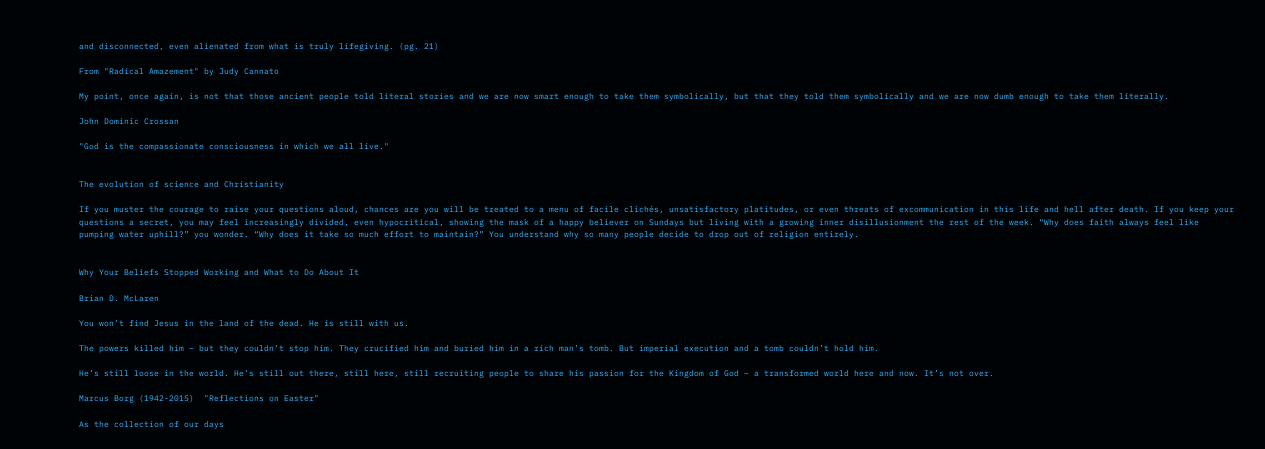and disconnected, even alienated from what is truly lifegiving. (pg. 21)

From "Radical Amazement" by Judy Cannato

My point, once again, is not that those ancient people told literal stories and we are now smart enough to take them symbolically, but that they told them symbolically and we are now dumb enough to take them literally.

John Dominic Crossan

"God is the compassionate consciousness in which we all live."


The evolution of science and Christianity

If you muster the courage to raise your questions aloud, chances are you will be treated to a menu of facile clichés, unsatisfactory platitudes, or even threats of excommunication in this life and hell after death. If you keep your questions a secret, you may feel increasingly divided, even hypocritical, showing the mask of a happy believer on Sundays but living with a growing inner disillusionment the rest of the week. “Why does faith always feel like pumping water uphill?” you wonder. “Why does it take so much effort to maintain?” You understand why so many people decide to drop out of religion entirely.


Why Your Beliefs Stopped Working and What to Do About It

Brian D. McLaren

You won’t find Jesus in the land of the dead. He is still with us.

The powers killed him – but they couldn’t stop him. They crucified him and buried him in a rich man’s tomb. But imperial execution and a tomb couldn’t hold him.

He’s still loose in the world. He’s still out there, still here, still recruiting people to share his passion for the Kingdom of God – a transformed world here and now. It’s not over.

Marcus Borg (1942-2015)  "Reflections on Easter"

As the collection of our days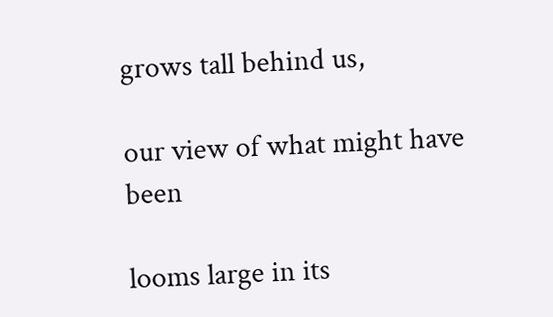grows tall behind us,

our view of what might have been

looms large in its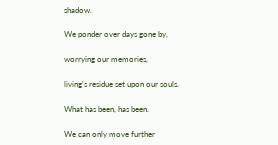shadow.

We ponder over days gone by,

worrying our memories,

living's residue set upon our souls.

What has been, has been.

We can only move further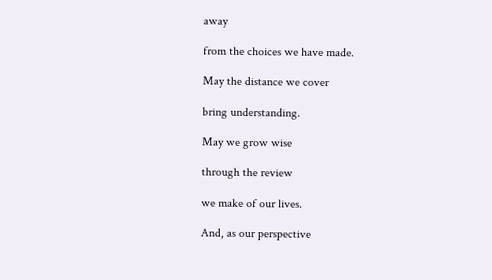away

from the choices we have made.

May the distance we cover

bring understanding.

May we grow wise

through the review

we make of our lives.

And, as our perspective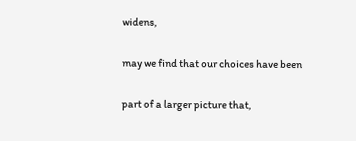widens,

may we find that our choices have been

part of a larger picture that,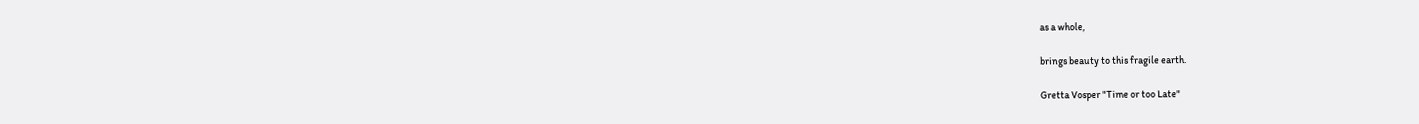as a whole,

brings beauty to this fragile earth.

Gretta Vosper "Time or too Late"